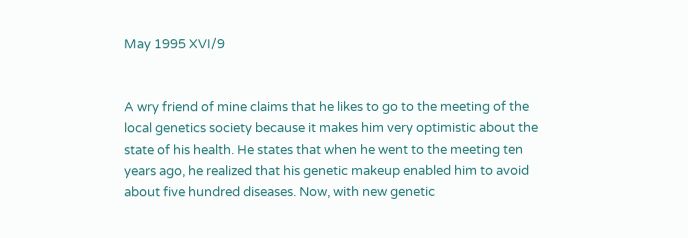May 1995 XVI/9


A wry friend of mine claims that he likes to go to the meeting of the local genetics society because it makes him very optimistic about the state of his health. He states that when he went to the meeting ten years ago, he realized that his genetic makeup enabled him to avoid about five hundred diseases. Now, with new genetic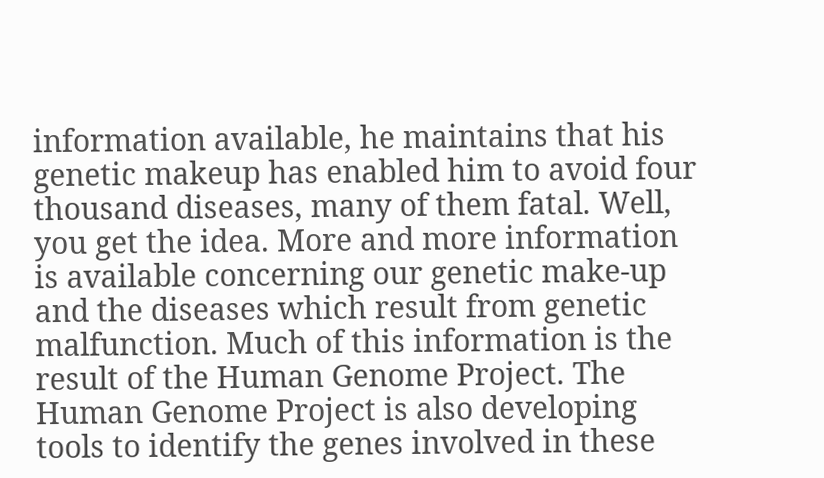information available, he maintains that his genetic makeup has enabled him to avoid four thousand diseases, many of them fatal. Well, you get the idea. More and more information is available concerning our genetic make-up and the diseases which result from genetic malfunction. Much of this information is the result of the Human Genome Project. The Human Genome Project is also developing tools to identify the genes involved in these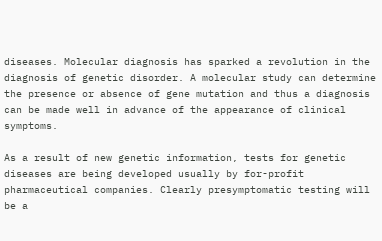diseases. Molecular diagnosis has sparked a revolution in the diagnosis of genetic disorder. A molecular study can determine the presence or absence of gene mutation and thus a diagnosis can be made well in advance of the appearance of clinical symptoms.

As a result of new genetic information, tests for genetic diseases are being developed usually by for-profit pharmaceutical companies. Clearly presymptomatic testing will be a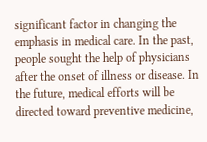significant factor in changing the emphasis in medical care. In the past, people sought the help of physicians after the onset of illness or disease. In the future, medical efforts will be directed toward preventive medicine,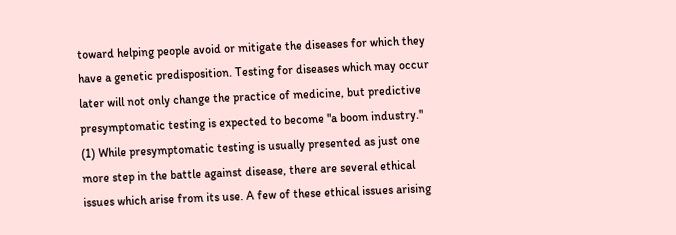toward helping people avoid or mitigate the diseases for which they have a genetic predisposition. Testing for diseases which may occur later will not only change the practice of medicine, but predictive presymptomatic testing is expected to become "a boom industry." (1) While presymptomatic testing is usually presented as just one more step in the battle against disease, there are several ethical issues which arise from its use. A few of these ethical issues arising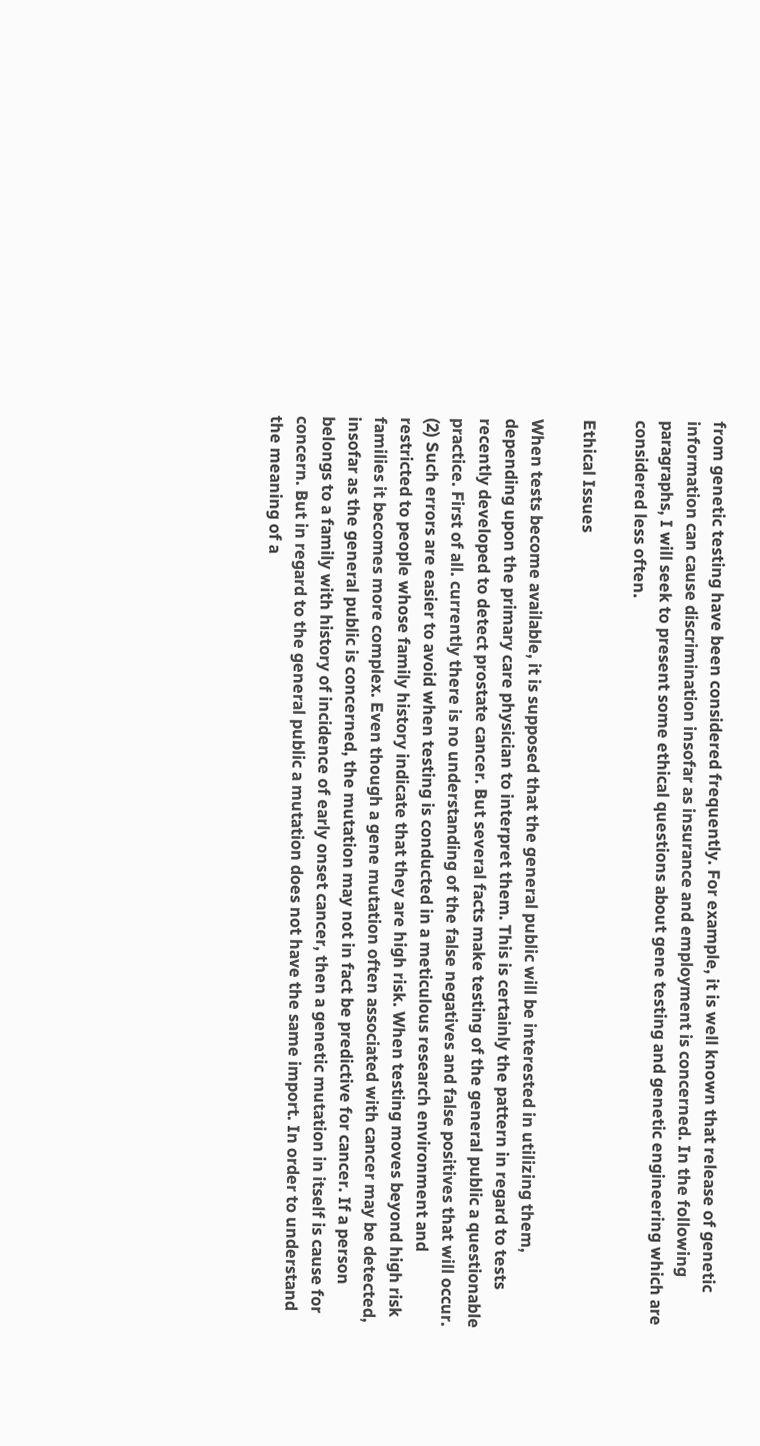from genetic testing have been considered frequently. For example, it is well known that release of genetic information can cause discrimination insofar as insurance and employment is concerned. In the following paragraphs, I will seek to present some ethical questions about gene testing and genetic engineering which are considered less often.

Ethical Issues

When tests become available, it is supposed that the general public will be interested in utilizing them, depending upon the primary care physician to interpret them. This is certainly the pattern in regard to tests recently developed to detect prostate cancer. But several facts make testing of the general public a questionable practice. First of all. currently there is no understanding of the false negatives and false positives that will occur. (2) Such errors are easier to avoid when testing is conducted in a meticulous research environment and restricted to people whose family history indicate that they are high risk. When testing moves beyond high risk families it becomes more complex. Even though a gene mutation often associated with cancer may be detected, insofar as the general public is concerned, the mutation may not in fact be predictive for cancer. If a person belongs to a family with history of incidence of early onset cancer, then a genetic mutation in itself is cause for concern. But in regard to the general public a mutation does not have the same import. In order to understand the meaning of a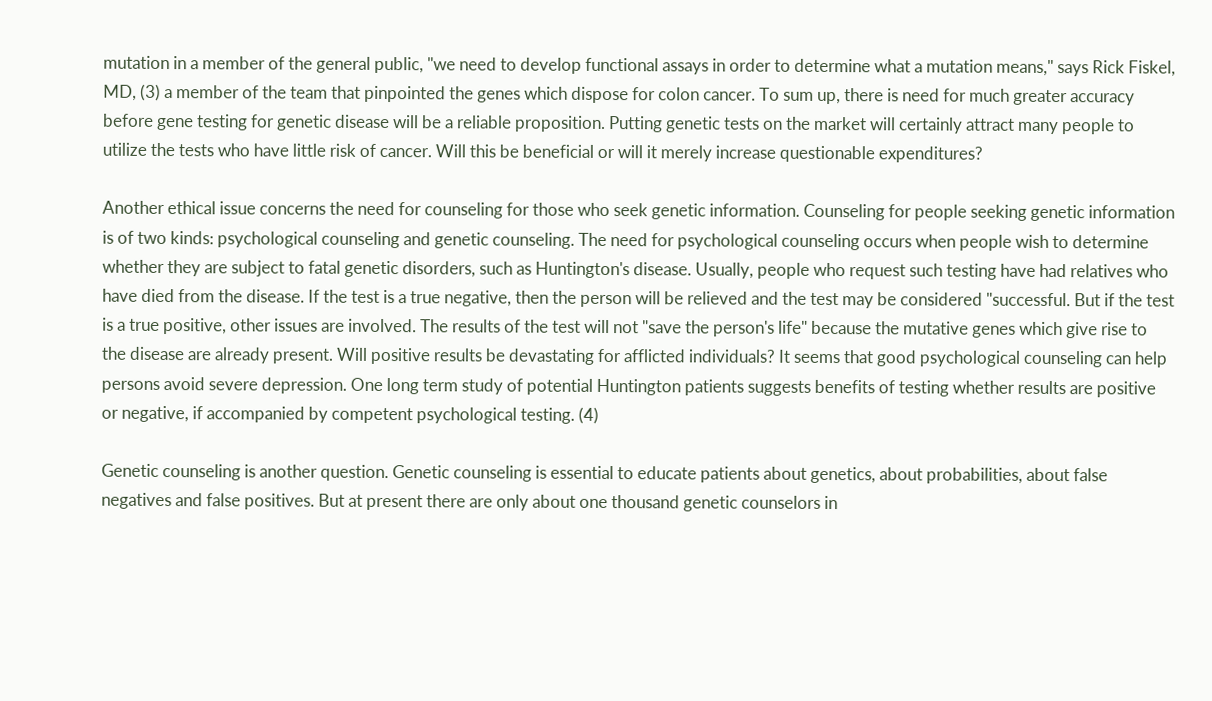mutation in a member of the general public, "we need to develop functional assays in order to determine what a mutation means," says Rick Fiskel, MD, (3) a member of the team that pinpointed the genes which dispose for colon cancer. To sum up, there is need for much greater accuracy before gene testing for genetic disease will be a reliable proposition. Putting genetic tests on the market will certainly attract many people to utilize the tests who have little risk of cancer. Will this be beneficial or will it merely increase questionable expenditures?

Another ethical issue concerns the need for counseling for those who seek genetic information. Counseling for people seeking genetic information is of two kinds: psychological counseling and genetic counseling. The need for psychological counseling occurs when people wish to determine whether they are subject to fatal genetic disorders, such as Huntington's disease. Usually, people who request such testing have had relatives who have died from the disease. If the test is a true negative, then the person will be relieved and the test may be considered "successful. But if the test is a true positive, other issues are involved. The results of the test will not "save the person's life" because the mutative genes which give rise to the disease are already present. Will positive results be devastating for afflicted individuals? It seems that good psychological counseling can help persons avoid severe depression. One long term study of potential Huntington patients suggests benefits of testing whether results are positive or negative, if accompanied by competent psychological testing. (4)

Genetic counseling is another question. Genetic counseling is essential to educate patients about genetics, about probabilities, about false negatives and false positives. But at present there are only about one thousand genetic counselors in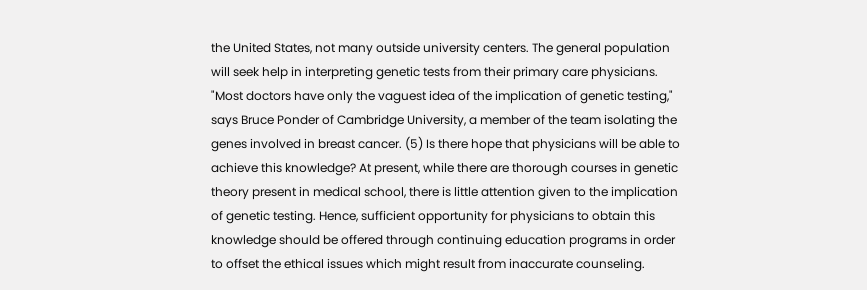the United States, not many outside university centers. The general population will seek help in interpreting genetic tests from their primary care physicians. "Most doctors have only the vaguest idea of the implication of genetic testing," says Bruce Ponder of Cambridge University, a member of the team isolating the genes involved in breast cancer. (5) Is there hope that physicians will be able to achieve this knowledge? At present, while there are thorough courses in genetic theory present in medical school, there is little attention given to the implication of genetic testing. Hence, sufficient opportunity for physicians to obtain this knowledge should be offered through continuing education programs in order to offset the ethical issues which might result from inaccurate counseling.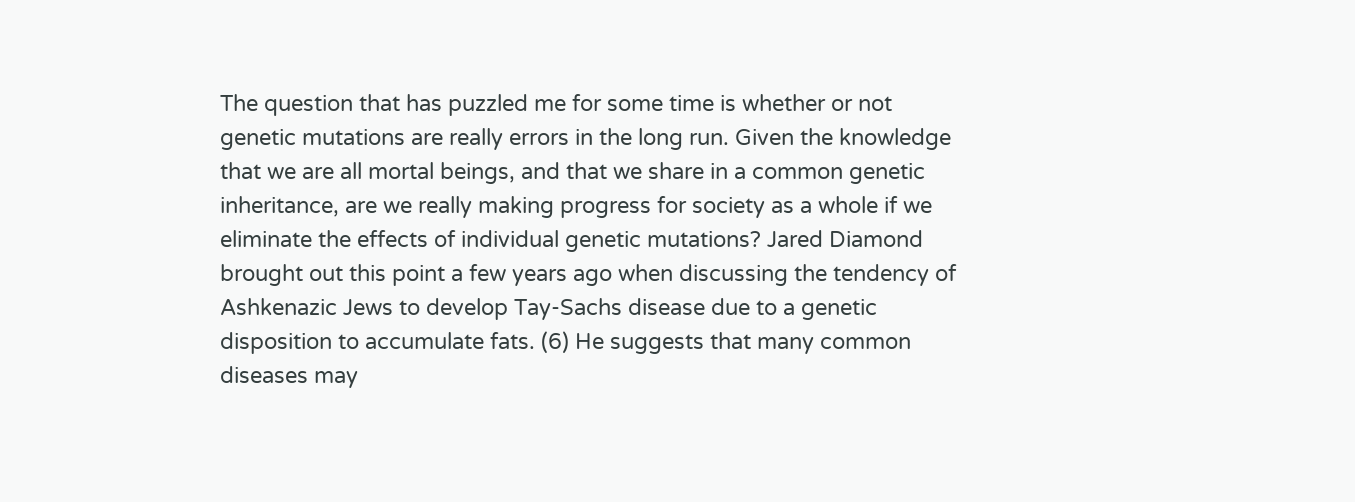The question that has puzzled me for some time is whether or not genetic mutations are really errors in the long run. Given the knowledge that we are all mortal beings, and that we share in a common genetic inheritance, are we really making progress for society as a whole if we eliminate the effects of individual genetic mutations? Jared Diamond brought out this point a few years ago when discussing the tendency of Ashkenazic Jews to develop Tay-Sachs disease due to a genetic disposition to accumulate fats. (6) He suggests that many common diseases may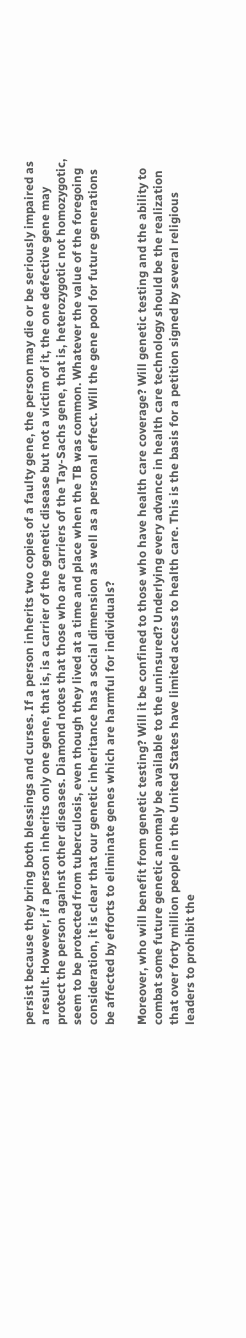persist because they bring both blessings and curses. If a person inherits two copies of a faulty gene, the person may die or be seriously impaired as a result. However, if a person inherits only one gene, that is, is a carrier of the genetic disease but not a victim of it, the one defective gene may protect the person against other diseases. Diamond notes that those who are carriers of the Tay-Sachs gene, that is, heterozygotic not homozygotic, seem to be protected from tuberculosis, even though they lived at a time and place when the TB was common. Whatever the value of the foregoing consideration, it is clear that our genetic inheritance has a social dimension as well as a personal effect. Will the gene pool for future generations be affected by efforts to eliminate genes which are harmful for individuals?

Moreover, who will benefit from genetic testing? Will it be confined to those who have health care coverage? Will genetic testing and the ability to combat some future genetic anomaly be available to the uninsured? Underlying every advance in health care technology should be the realization that over forty million people in the United States have limited access to health care. This is the basis for a petition signed by several religious leaders to prohibit the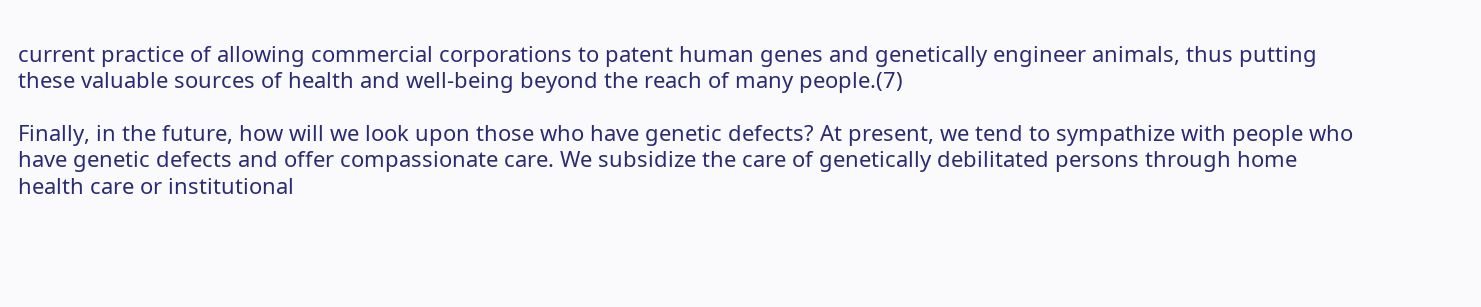current practice of allowing commercial corporations to patent human genes and genetically engineer animals, thus putting these valuable sources of health and well-being beyond the reach of many people.(7)

Finally, in the future, how will we look upon those who have genetic defects? At present, we tend to sympathize with people who have genetic defects and offer compassionate care. We subsidize the care of genetically debilitated persons through home health care or institutional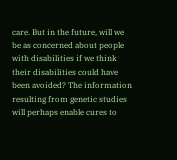care. But in the future, will we be as concerned about people with disabilities if we think their disabilities could have been avoided? The information resulting from genetic studies will perhaps enable cures to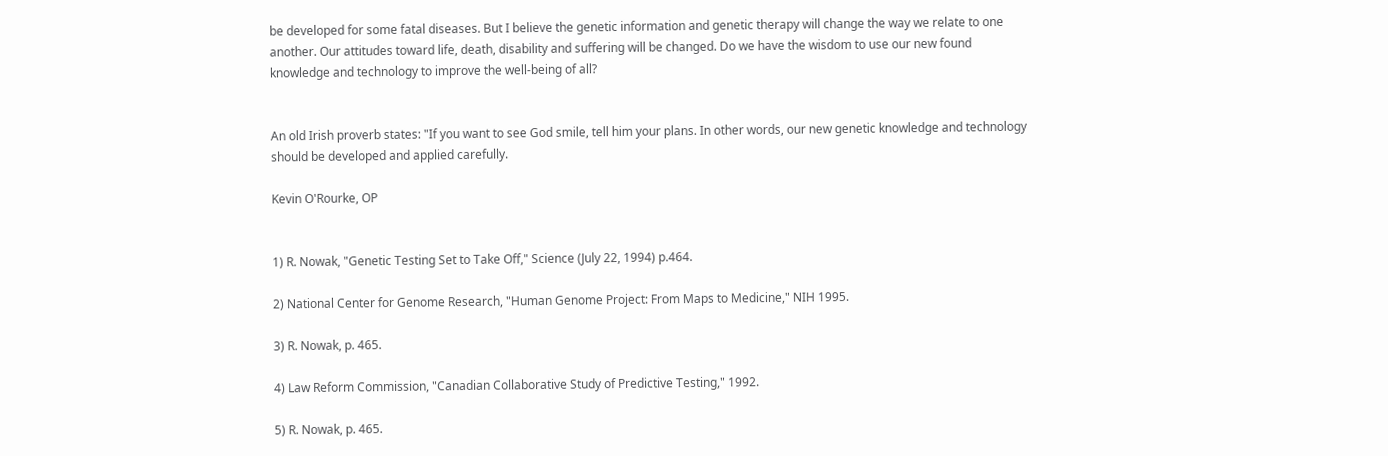be developed for some fatal diseases. But I believe the genetic information and genetic therapy will change the way we relate to one another. Our attitudes toward life, death, disability and suffering will be changed. Do we have the wisdom to use our new found knowledge and technology to improve the well-being of all?


An old Irish proverb states: "If you want to see God smile, tell him your plans. In other words, our new genetic knowledge and technology should be developed and applied carefully.

Kevin O'Rourke, OP


1) R. Nowak, "Genetic Testing Set to Take Off," Science (July 22, 1994) p.464.

2) National Center for Genome Research, "Human Genome Project: From Maps to Medicine," NIH 1995.

3) R. Nowak, p. 465.

4) Law Reform Commission, "Canadian Collaborative Study of Predictive Testing," 1992.

5) R. Nowak, p. 465.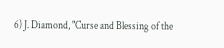6) J. Diamond, "Curse and Blessing of the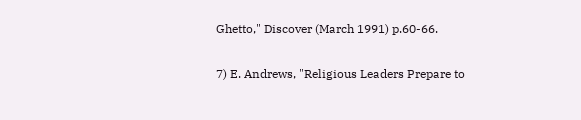Ghetto," Discover (March 1991) p.60-66.

7) E. Andrews, "Religious Leaders Prepare to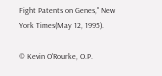Fight Patents on Genes," New York Times(May 12, 1995).

© Kevin O'Rourke, O.P.